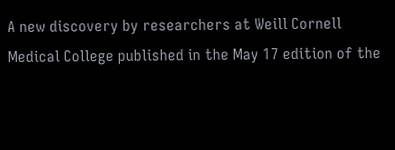A new discovery by researchers at Weill Cornell Medical College published in the May 17 edition of the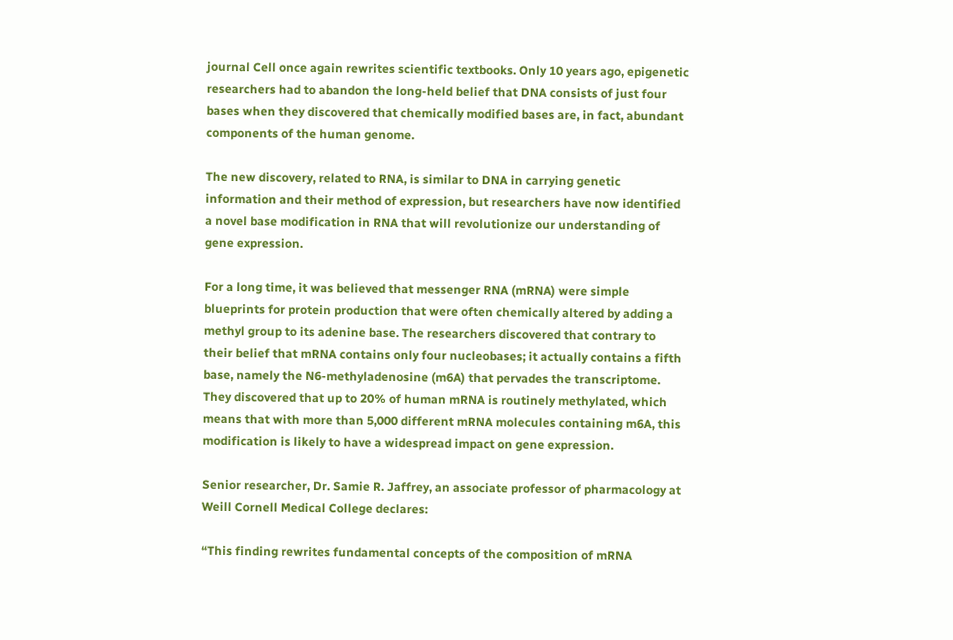journal Cell once again rewrites scientific textbooks. Only 10 years ago, epigenetic researchers had to abandon the long-held belief that DNA consists of just four bases when they discovered that chemically modified bases are, in fact, abundant components of the human genome.

The new discovery, related to RNA, is similar to DNA in carrying genetic information and their method of expression, but researchers have now identified a novel base modification in RNA that will revolutionize our understanding of gene expression.

For a long time, it was believed that messenger RNA (mRNA) were simple blueprints for protein production that were often chemically altered by adding a methyl group to its adenine base. The researchers discovered that contrary to their belief that mRNA contains only four nucleobases; it actually contains a fifth base, namely the N6-methyladenosine (m6A) that pervades the transcriptome. They discovered that up to 20% of human mRNA is routinely methylated, which means that with more than 5,000 different mRNA molecules containing m6A, this modification is likely to have a widespread impact on gene expression.

Senior researcher, Dr. Samie R. Jaffrey, an associate professor of pharmacology at Weill Cornell Medical College declares:

“This finding rewrites fundamental concepts of the composition of mRNA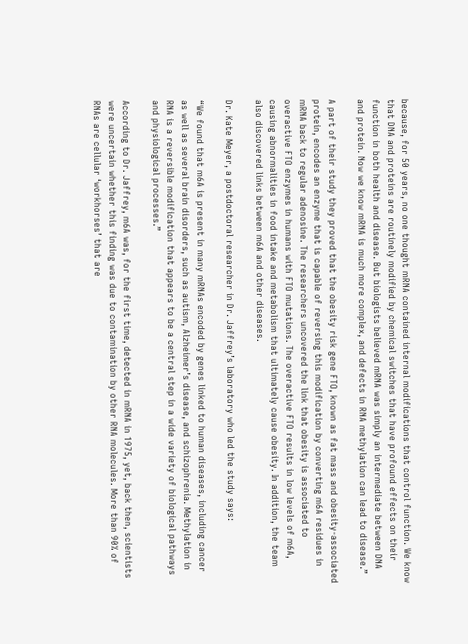because, for 50 years, no one thought mRNA contained internal modifications that control function. We know that DNA and proteins are routinely modified by chemical switches that have profound effects on their function in both health and disease. But biologists believed mRNA was simply an intermediate between DNA and protein. Now we know mRNA is much more complex, and defects in RNA methylation can lead to disease.”

A part of their study they proved that the obesity risk gene FTO, known as fat mass and obesity-associated protein, encodes an enzyme that is capable of reversing this modification by converting m6A residues in mRNA back to regular adenosine. The researchers uncovered the link that obesity is associated to overactive FTO enzymes in humans with FTO mutations. The overactive FTO results in low levels of m6A, causing abnormalities in food intake and metabolism that ultimately cause obesity. In addition, the team also discovered links between m6A and other diseases.

Dr. Kate Meyer, a postdoctoral researcher in Dr. Jaffrey’s laboratory who led the study says:

“We found that m6A is present in many mRNAs encoded by genes linked to human diseases, including cancer as well as several brain disorders, such as autism, Alzheimer’s disease, and schizophrenia. Methylation in RNA is a reversible modification that appears to be a central step in a wide variety of biological pathways and physiological processes.”

According to Dr. Jaffrey, m6A was, for the first time, detected in mRNA in 1975, yet, back then, scientists were uncertain whether this finding was due to contamination by other RNA molecules. More than 90% of RNAs are cellular ‘workhorses’ that are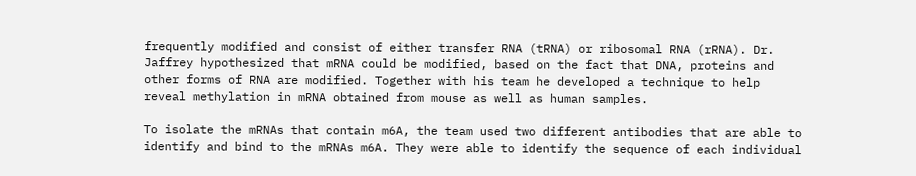frequently modified and consist of either transfer RNA (tRNA) or ribosomal RNA (rRNA). Dr. Jaffrey hypothesized that mRNA could be modified, based on the fact that DNA, proteins and other forms of RNA are modified. Together with his team he developed a technique to help reveal methylation in mRNA obtained from mouse as well as human samples.

To isolate the mRNAs that contain m6A, the team used two different antibodies that are able to identify and bind to the mRNAs m6A. They were able to identify the sequence of each individual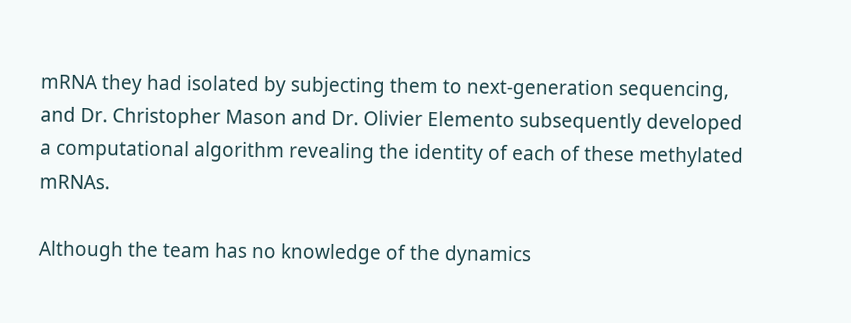mRNA they had isolated by subjecting them to next-generation sequencing, and Dr. Christopher Mason and Dr. Olivier Elemento subsequently developed a computational algorithm revealing the identity of each of these methylated mRNAs.

Although the team has no knowledge of the dynamics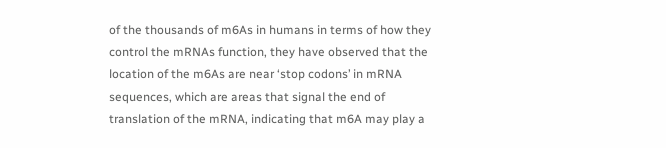of the thousands of m6As in humans in terms of how they control the mRNAs function, they have observed that the location of the m6As are near ‘stop codons’ in mRNA sequences, which are areas that signal the end of translation of the mRNA, indicating that m6A may play a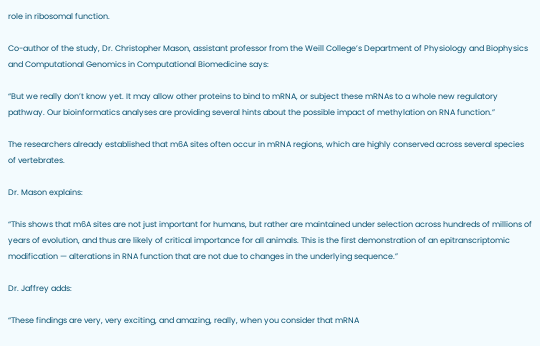role in ribosomal function.

Co-author of the study, Dr. Christopher Mason, assistant professor from the Weill College’s Department of Physiology and Biophysics and Computational Genomics in Computational Biomedicine says:

“But we really don’t know yet. It may allow other proteins to bind to mRNA, or subject these mRNAs to a whole new regulatory pathway. Our bioinformatics analyses are providing several hints about the possible impact of methylation on RNA function.”

The researchers already established that m6A sites often occur in mRNA regions, which are highly conserved across several species of vertebrates.

Dr. Mason explains:

“This shows that m6A sites are not just important for humans, but rather are maintained under selection across hundreds of millions of years of evolution, and thus are likely of critical importance for all animals. This is the first demonstration of an epitranscriptomic modification — alterations in RNA function that are not due to changes in the underlying sequence.”

Dr. Jaffrey adds:

“These findings are very, very exciting, and amazing, really, when you consider that mRNA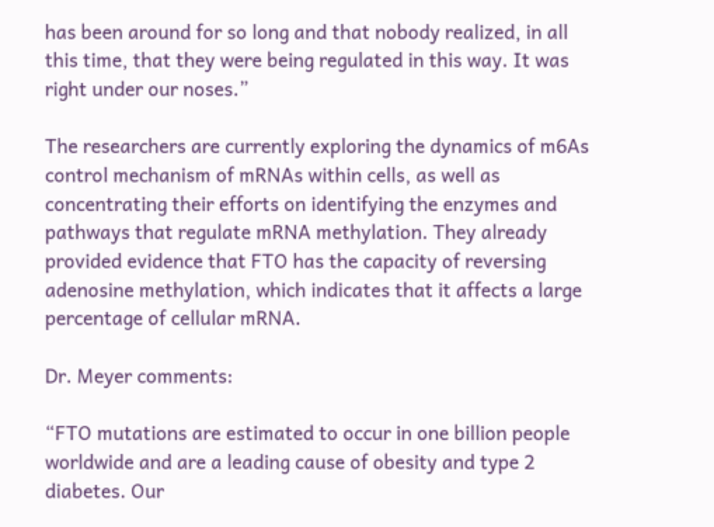has been around for so long and that nobody realized, in all this time, that they were being regulated in this way. It was right under our noses.”

The researchers are currently exploring the dynamics of m6As control mechanism of mRNAs within cells, as well as concentrating their efforts on identifying the enzymes and pathways that regulate mRNA methylation. They already provided evidence that FTO has the capacity of reversing adenosine methylation, which indicates that it affects a large percentage of cellular mRNA.

Dr. Meyer comments:

“FTO mutations are estimated to occur in one billion people worldwide and are a leading cause of obesity and type 2 diabetes. Our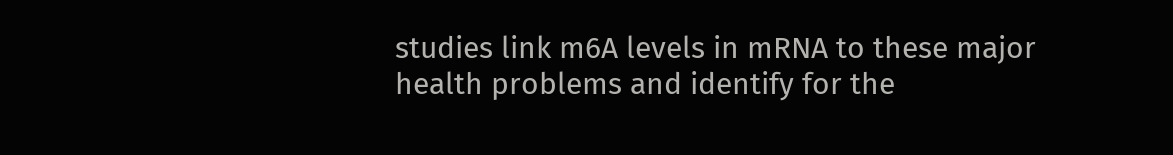studies link m6A levels in mRNA to these major health problems and identify for the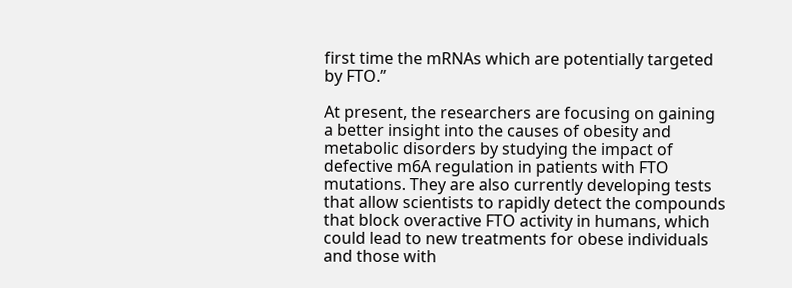first time the mRNAs which are potentially targeted by FTO.”

At present, the researchers are focusing on gaining a better insight into the causes of obesity and metabolic disorders by studying the impact of defective m6A regulation in patients with FTO mutations. They are also currently developing tests that allow scientists to rapidly detect the compounds that block overactive FTO activity in humans, which could lead to new treatments for obese individuals and those with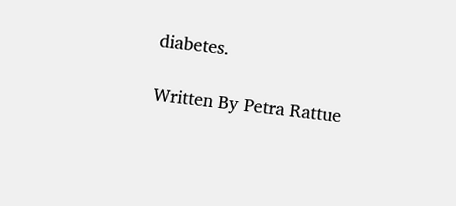diabetes.

Written By Petra Rattue